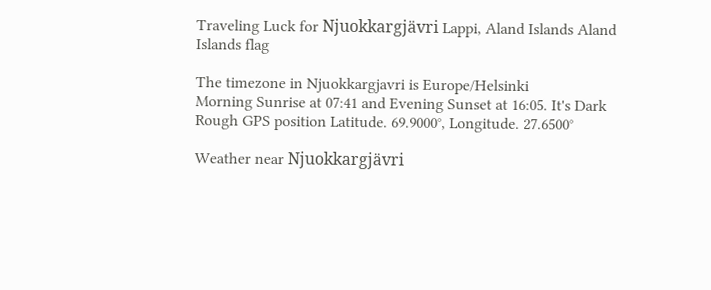Traveling Luck for Njuokkargjävri Lappi, Aland Islands Aland Islands flag

The timezone in Njuokkargjavri is Europe/Helsinki
Morning Sunrise at 07:41 and Evening Sunset at 16:05. It's Dark
Rough GPS position Latitude. 69.9000°, Longitude. 27.6500°

Weather near Njuokkargjävri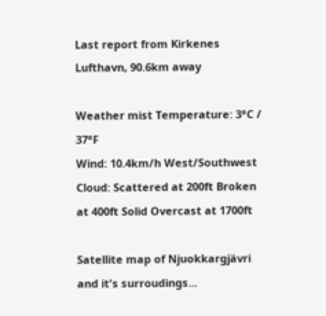Last report from Kirkenes Lufthavn, 90.6km away

Weather mist Temperature: 3°C / 37°F
Wind: 10.4km/h West/Southwest
Cloud: Scattered at 200ft Broken at 400ft Solid Overcast at 1700ft

Satellite map of Njuokkargjävri and it's surroudings...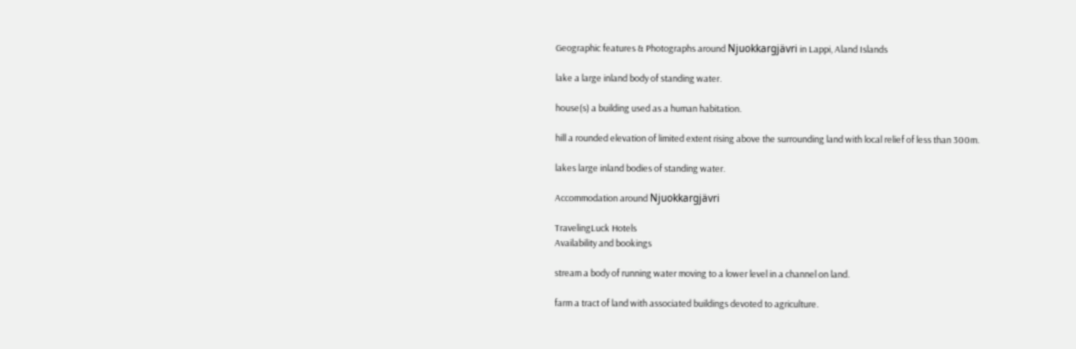Geographic features & Photographs around Njuokkargjävri in Lappi, Aland Islands

lake a large inland body of standing water.

house(s) a building used as a human habitation.

hill a rounded elevation of limited extent rising above the surrounding land with local relief of less than 300m.

lakes large inland bodies of standing water.

Accommodation around Njuokkargjävri

TravelingLuck Hotels
Availability and bookings

stream a body of running water moving to a lower level in a channel on land.

farm a tract of land with associated buildings devoted to agriculture.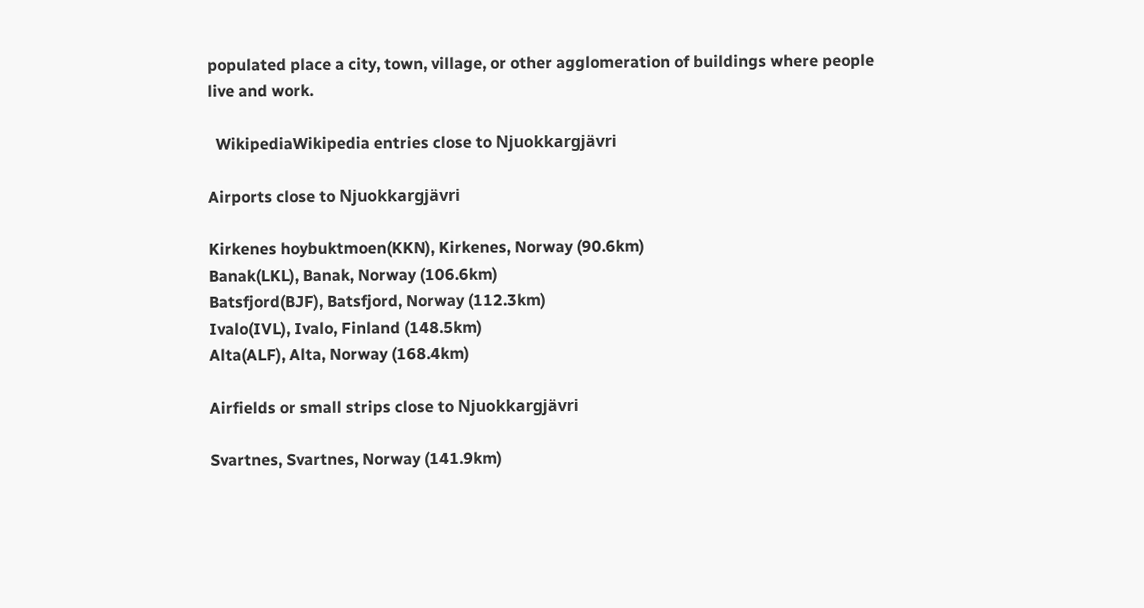populated place a city, town, village, or other agglomeration of buildings where people live and work.

  WikipediaWikipedia entries close to Njuokkargjävri

Airports close to Njuokkargjävri

Kirkenes hoybuktmoen(KKN), Kirkenes, Norway (90.6km)
Banak(LKL), Banak, Norway (106.6km)
Batsfjord(BJF), Batsfjord, Norway (112.3km)
Ivalo(IVL), Ivalo, Finland (148.5km)
Alta(ALF), Alta, Norway (168.4km)

Airfields or small strips close to Njuokkargjävri

Svartnes, Svartnes, Norway (141.9km)